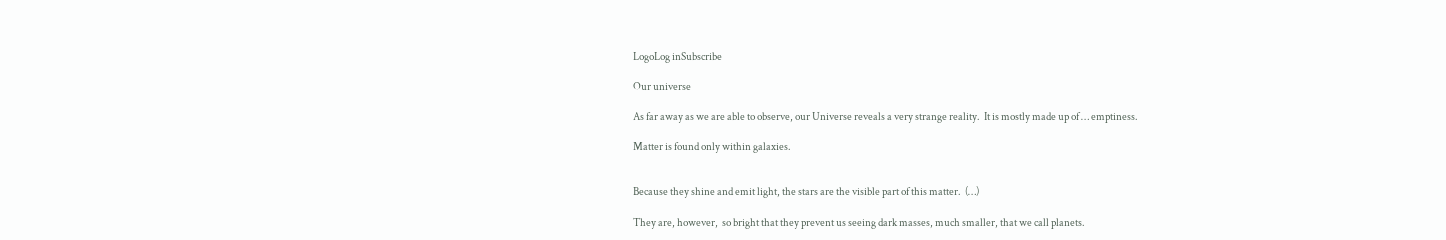LogoLog inSubscribe

Our universe

As far away as we are able to observe, our Universe reveals a very strange reality.  It is mostly made up of … emptiness.

Matter is found only within galaxies.


Because they shine and emit light, the stars are the visible part of this matter.  (…)

They are, however,  so bright that they prevent us seeing dark masses, much smaller, that we call planets.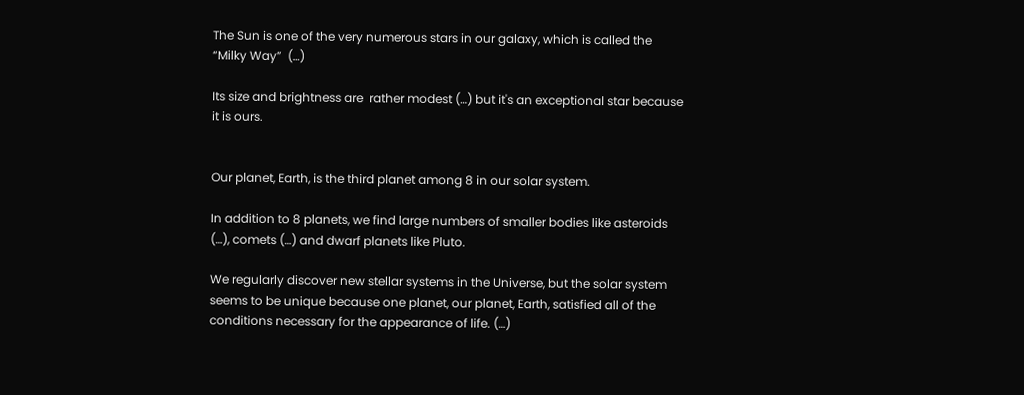The Sun is one of the very numerous stars in our galaxy, which is called the “Milky Way”  (…)

Its size and brightness are  rather modest (…) but it's an exceptional star because it is ours.


Our planet, Earth, is the third planet among 8 in our solar system.

In addition to 8 planets, we find large numbers of smaller bodies like asteroids (…), comets (…) and dwarf planets like Pluto.

We regularly discover new stellar systems in the Universe, but the solar system seems to be unique because one planet, our planet, Earth, satisfied all of the conditions necessary for the appearance of life. (…)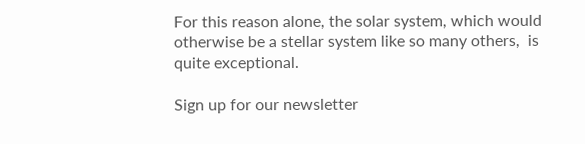For this reason alone, the solar system, which would otherwise be a stellar system like so many others,  is quite exceptional.

Sign up for our newsletter